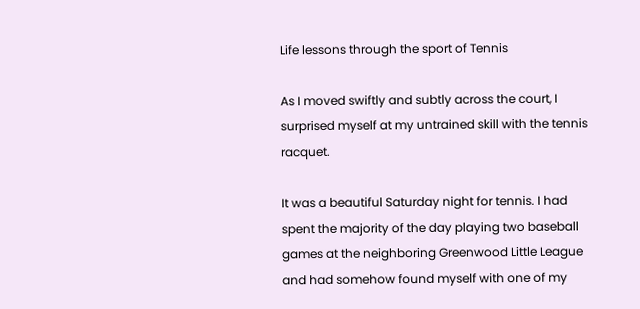Life lessons through the sport of Tennis

As I moved swiftly and subtly across the court, I surprised myself at my untrained skill with the tennis racquet.

It was a beautiful Saturday night for tennis. I had spent the majority of the day playing two baseball games at the neighboring Greenwood Little League and had somehow found myself with one of my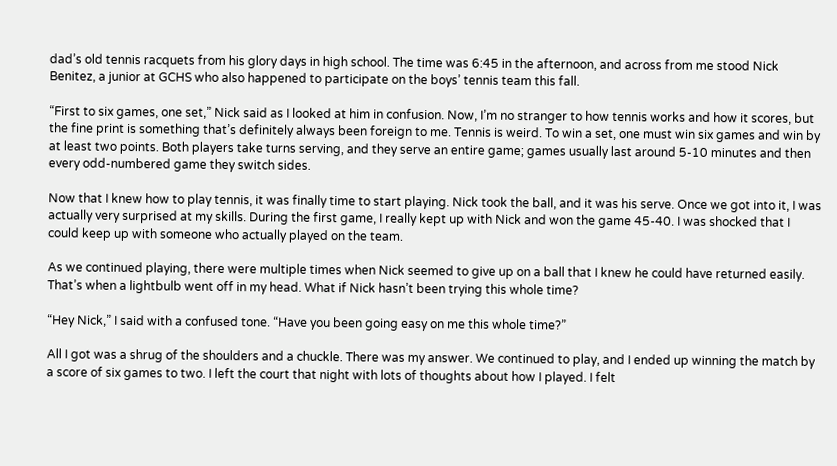dad’s old tennis racquets from his glory days in high school. The time was 6:45 in the afternoon, and across from me stood Nick Benitez, a junior at GCHS who also happened to participate on the boys’ tennis team this fall.

“First to six games, one set,” Nick said as I looked at him in confusion. Now, I’m no stranger to how tennis works and how it scores, but the fine print is something that’s definitely always been foreign to me. Tennis is weird. To win a set, one must win six games and win by at least two points. Both players take turns serving, and they serve an entire game; games usually last around 5-10 minutes and then every odd-numbered game they switch sides.

Now that I knew how to play tennis, it was finally time to start playing. Nick took the ball, and it was his serve. Once we got into it, I was actually very surprised at my skills. During the first game, I really kept up with Nick and won the game 45-40. I was shocked that I could keep up with someone who actually played on the team.

As we continued playing, there were multiple times when Nick seemed to give up on a ball that I knew he could have returned easily. That’s when a lightbulb went off in my head. What if Nick hasn’t been trying this whole time?

“Hey Nick,” I said with a confused tone. “Have you been going easy on me this whole time?”

All I got was a shrug of the shoulders and a chuckle. There was my answer. We continued to play, and I ended up winning the match by a score of six games to two. I left the court that night with lots of thoughts about how I played. I felt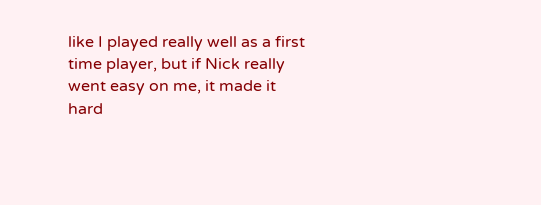like I played really well as a first time player, but if Nick really went easy on me, it made it hard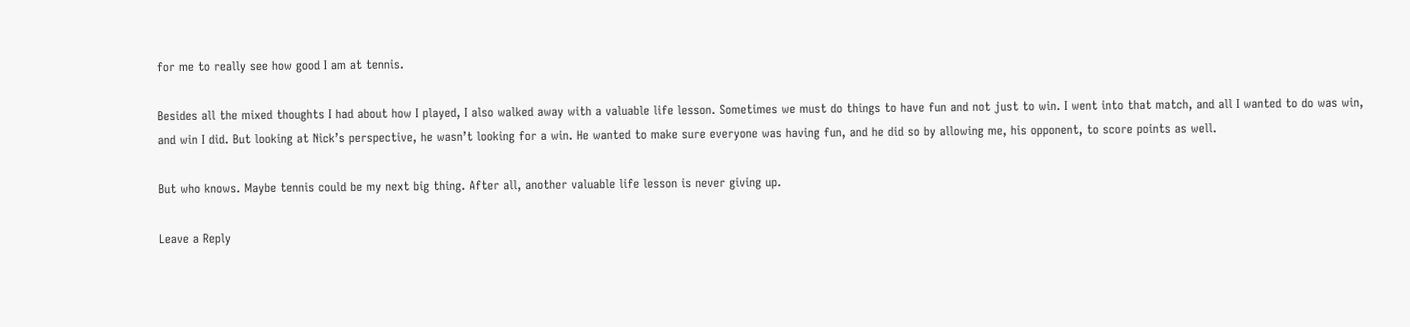for me to really see how good I am at tennis.

Besides all the mixed thoughts I had about how I played, I also walked away with a valuable life lesson. Sometimes we must do things to have fun and not just to win. I went into that match, and all I wanted to do was win, and win I did. But looking at Nick’s perspective, he wasn’t looking for a win. He wanted to make sure everyone was having fun, and he did so by allowing me, his opponent, to score points as well.

But who knows. Maybe tennis could be my next big thing. After all, another valuable life lesson is never giving up.

Leave a Reply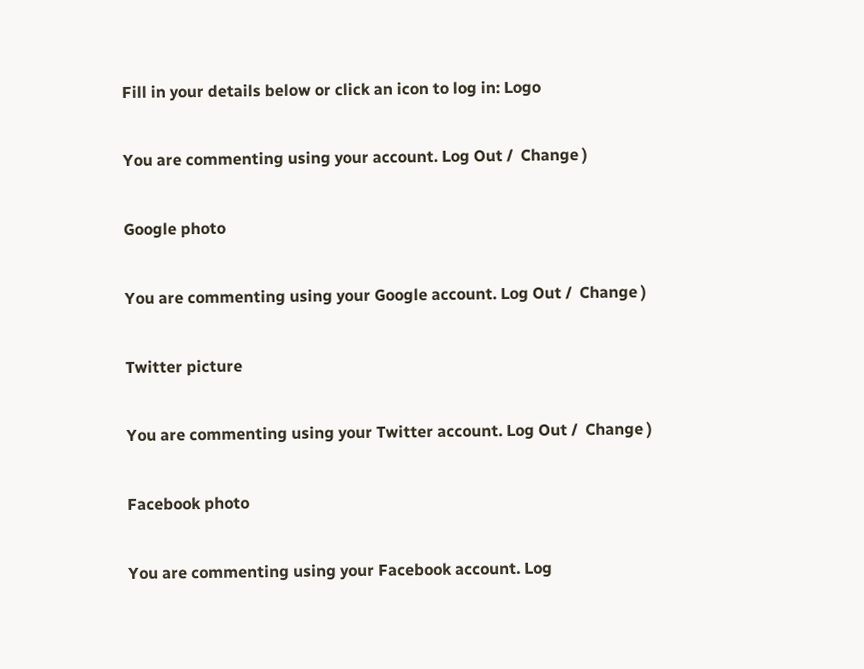Fill in your details below or click an icon to log in: Logo

You are commenting using your account. Log Out /  Change )

Google photo

You are commenting using your Google account. Log Out /  Change )

Twitter picture

You are commenting using your Twitter account. Log Out /  Change )

Facebook photo

You are commenting using your Facebook account. Log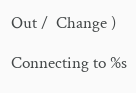Out /  Change )

Connecting to %s